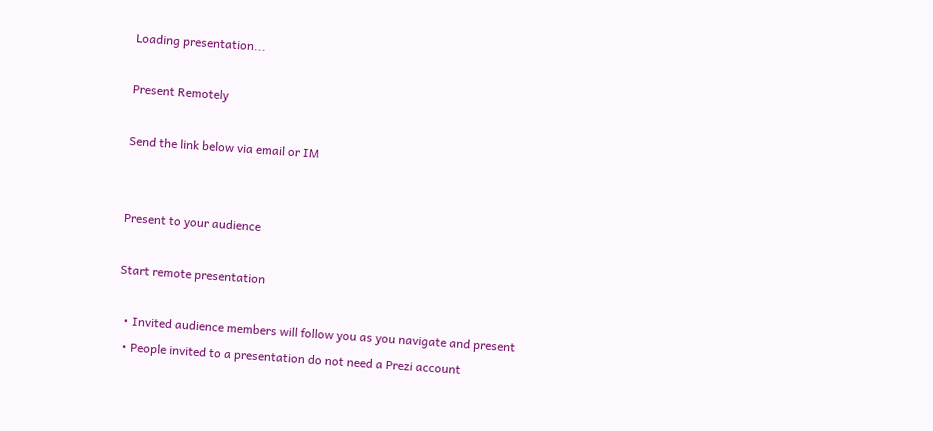Loading presentation...

Present Remotely

Send the link below via email or IM


Present to your audience

Start remote presentation

  • Invited audience members will follow you as you navigate and present
  • People invited to a presentation do not need a Prezi account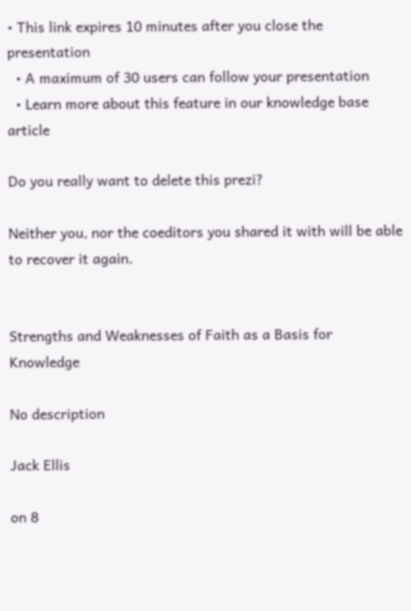• This link expires 10 minutes after you close the presentation
  • A maximum of 30 users can follow your presentation
  • Learn more about this feature in our knowledge base article

Do you really want to delete this prezi?

Neither you, nor the coeditors you shared it with will be able to recover it again.


Strengths and Weaknesses of Faith as a Basis for Knowledge

No description

Jack Ellis

on 8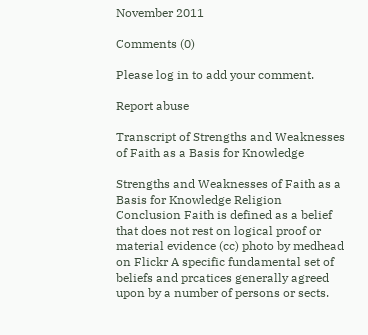November 2011

Comments (0)

Please log in to add your comment.

Report abuse

Transcript of Strengths and Weaknesses of Faith as a Basis for Knowledge

Strengths and Weaknesses of Faith as a Basis for Knowledge Religion Conclusion Faith is defined as a belief that does not rest on logical proof or material evidence (cc) photo by medhead on Flickr A specific fundamental set of beliefs and prcatices generally agreed upon by a number of persons or sects.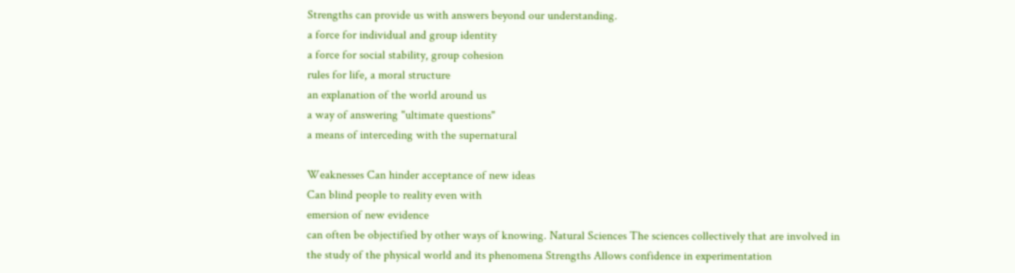Strengths can provide us with answers beyond our understanding.
a force for individual and group identity
a force for social stability, group cohesion
rules for life, a moral structure
an explanation of the world around us
a way of answering "ultimate questions"
a means of interceding with the supernatural

Weaknesses Can hinder acceptance of new ideas
Can blind people to reality even with
emersion of new evidence
can often be objectified by other ways of knowing. Natural Sciences The sciences collectively that are involved in the study of the physical world and its phenomena Strengths Allows confidence in experimentation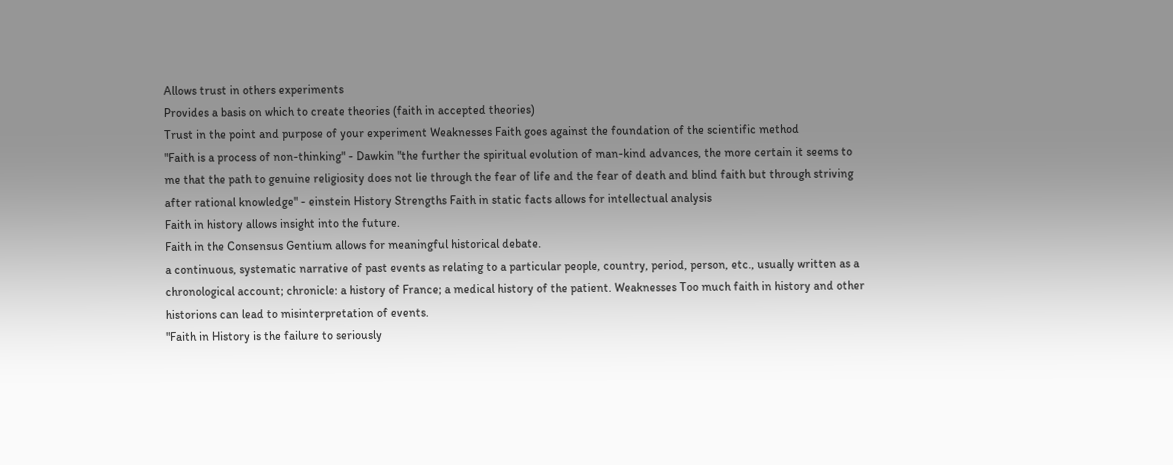Allows trust in others experiments
Provides a basis on which to create theories (faith in accepted theories)
Trust in the point and purpose of your experiment Weaknesses Faith goes against the foundation of the scientific method
"Faith is a process of non-thinking" - Dawkin "the further the spiritual evolution of man-kind advances, the more certain it seems to me that the path to genuine religiosity does not lie through the fear of life and the fear of death and blind faith but through striving after rational knowledge" - einstein History Strengths Faith in static facts allows for intellectual analysis
Faith in history allows insight into the future.
Faith in the Consensus Gentium allows for meaningful historical debate.
a continuous, systematic narrative of past events as relating to a particular people, country, period, person, etc., usually written as a chronological account; chronicle: a history of France; a medical history of the patient. Weaknesses Too much faith in history and other historions can lead to misinterpretation of events.
"Faith in History is the failure to seriously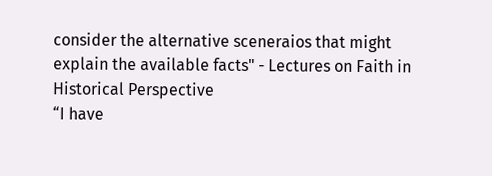consider the alternative sceneraios that might explain the available facts" - Lectures on Faith in Historical Perspective
“I have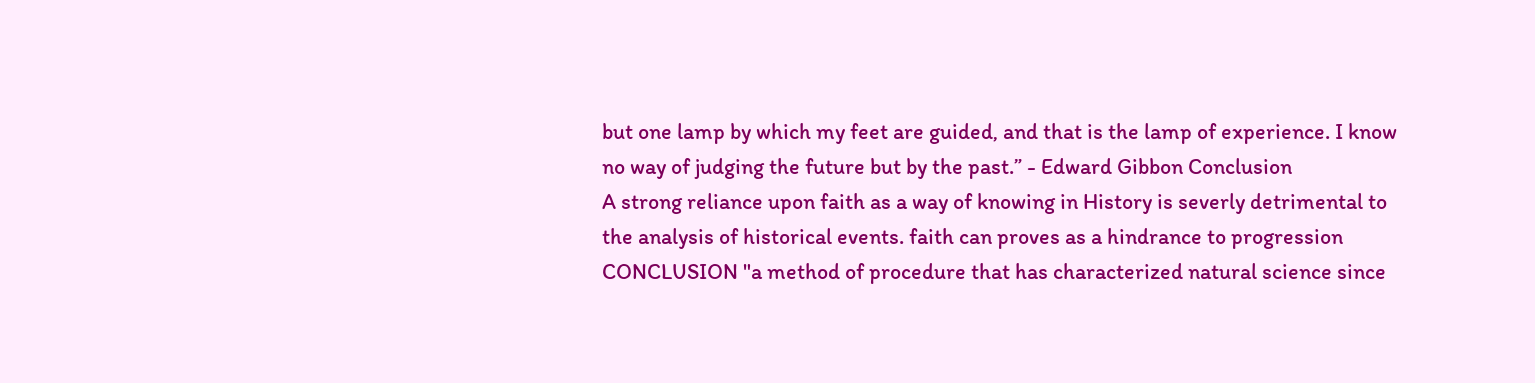but one lamp by which my feet are guided, and that is the lamp of experience. I know no way of judging the future but by the past.” - Edward Gibbon Conclusion
A strong reliance upon faith as a way of knowing in History is severly detrimental to the analysis of historical events. faith can proves as a hindrance to progression CONCLUSION "a method of procedure that has characterized natural science since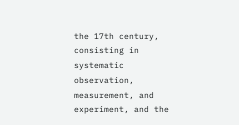the 17th century, consisting in systematic observation, measurement, and experiment, and the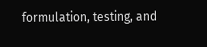formulation, testing, and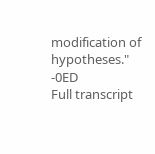modification of hypotheses." -0ED
Full transcript